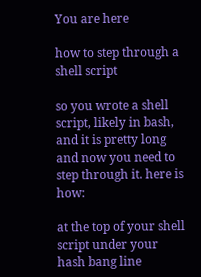You are here

how to step through a shell script

so you wrote a shell script, likely in bash, and it is pretty long and now you need to step through it. here is how:

at the top of your shell script under your hash bang line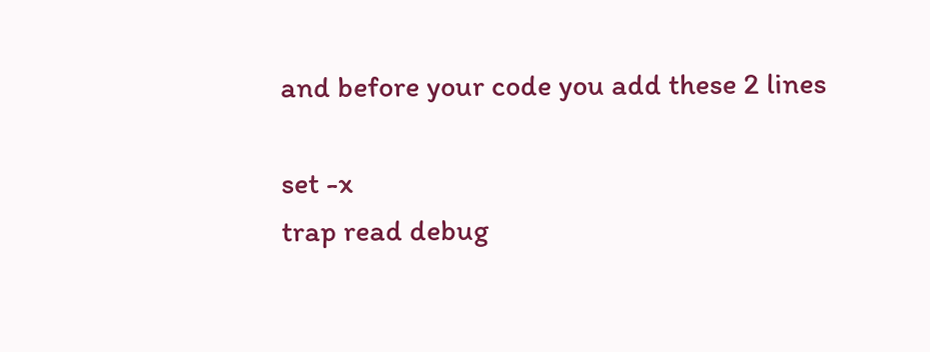and before your code you add these 2 lines

set -x
trap read debug